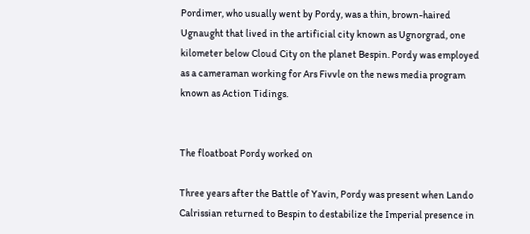Pordimer, who usually went by Pordy, was a thin, brown-haired Ugnaught that lived in the artificial city known as Ugnorgrad, one kilometer below Cloud City on the planet Bespin. Pordy was employed as a cameraman working for Ars Fivvle on the news media program known as Action Tidings.


The floatboat Pordy worked on

Three years after the Battle of Yavin, Pordy was present when Lando Calrissian returned to Bespin to destabilize the Imperial presence in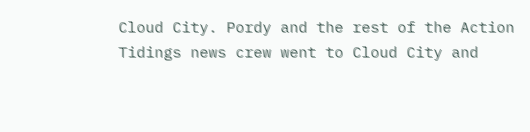Cloud City. Pordy and the rest of the Action Tidings news crew went to Cloud City and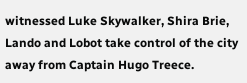witnessed Luke Skywalker, Shira Brie, Lando and Lobot take control of the city away from Captain Hugo Treece.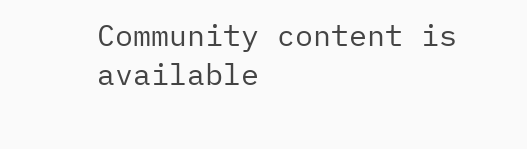Community content is available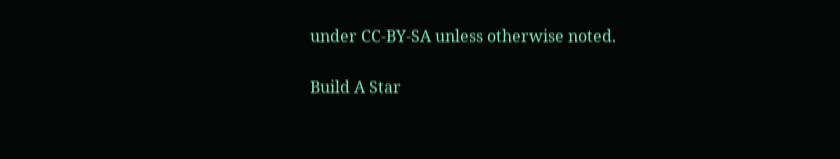under CC-BY-SA unless otherwise noted.

Build A Star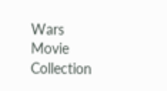Wars Movie Collection